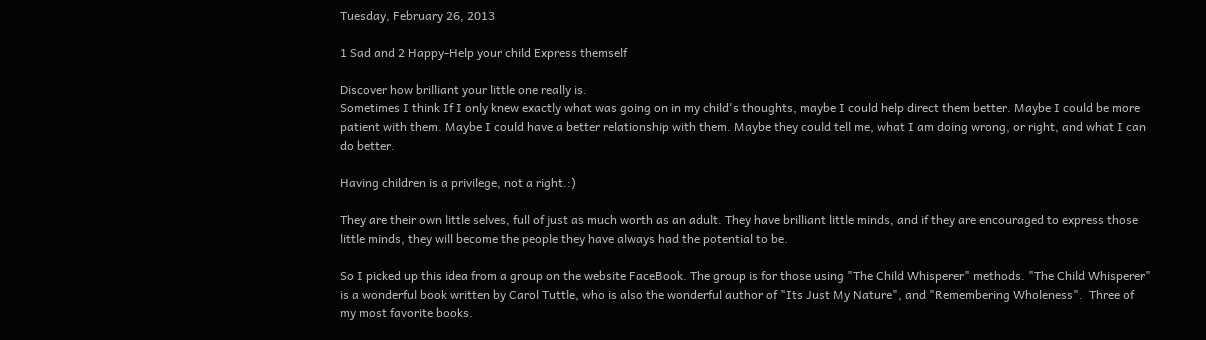Tuesday, February 26, 2013

1 Sad and 2 Happy-Help your child Express themself

Discover how brilliant your little one really is.
Sometimes I think If I only knew exactly what was going on in my child's thoughts, maybe I could help direct them better. Maybe I could be more patient with them. Maybe I could have a better relationship with them. Maybe they could tell me, what I am doing wrong, or right, and what I can do better.

Having children is a privilege, not a right.:)

They are their own little selves, full of just as much worth as an adult. They have brilliant little minds, and if they are encouraged to express those little minds, they will become the people they have always had the potential to be.

So I picked up this idea from a group on the website FaceBook. The group is for those using "The Child Whisperer" methods. "The Child Whisperer" is a wonderful book written by Carol Tuttle, who is also the wonderful author of "Its Just My Nature", and "Remembering Wholeness".  Three of my most favorite books.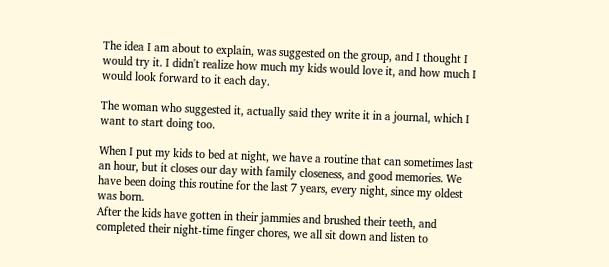The idea I am about to explain, was suggested on the group, and I thought I would try it. I didn't realize how much my kids would love it, and how much I would look forward to it each day.

The woman who suggested it, actually said they write it in a journal, which I want to start doing too.

When I put my kids to bed at night, we have a routine that can sometimes last an hour, but it closes our day with family closeness, and good memories. We have been doing this routine for the last 7 years, every night, since my oldest was born.
After the kids have gotten in their jammies and brushed their teeth, and completed their night-time finger chores, we all sit down and listen to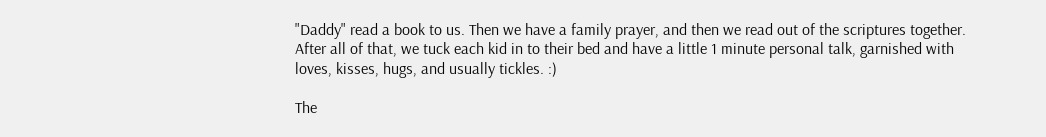"Daddy" read a book to us. Then we have a family prayer, and then we read out of the scriptures together.
After all of that, we tuck each kid in to their bed and have a little 1 minute personal talk, garnished with loves, kisses, hugs, and usually tickles. :)

The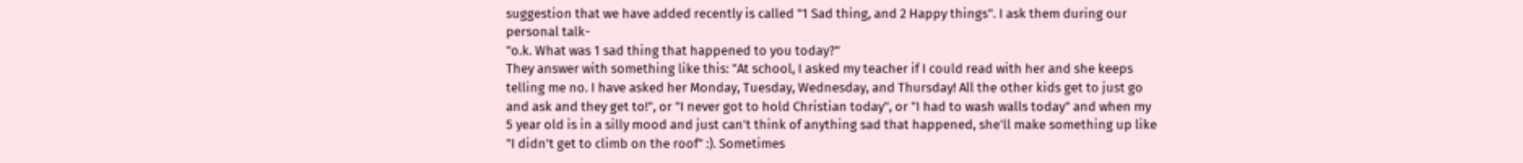suggestion that we have added recently is called "1 Sad thing, and 2 Happy things". I ask them during our personal talk-
"o.k. What was 1 sad thing that happened to you today?"
They answer with something like this: "At school, I asked my teacher if I could read with her and she keeps telling me no. I have asked her Monday, Tuesday, Wednesday, and Thursday! All the other kids get to just go and ask and they get to!", or "I never got to hold Christian today", or "I had to wash walls today" and when my 5 year old is in a silly mood and just can't think of anything sad that happened, she'll make something up like "I didn't get to climb on the roof" :). Sometimes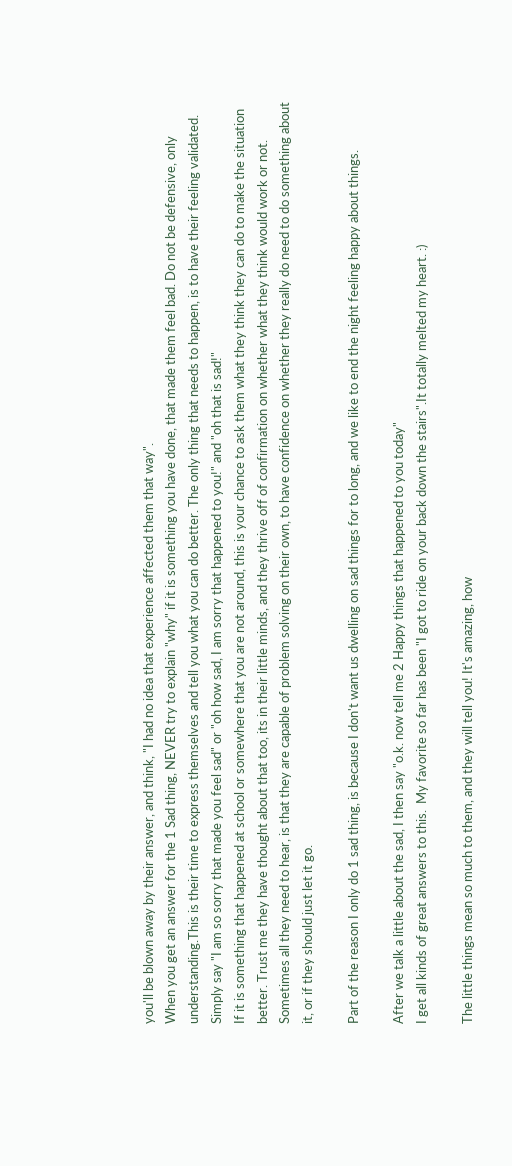you'll be blown away by their answer, and think, "I had no idea that experience affected them that way".
When you get an answer for the 1 Sad thing, NEVER try to explain "why" if it is something you have done, that made them feel bad. Do not be defensive, only understanding.This is their time to express themselves and tell you what you can do better. The only thing that needs to happen, is to have their feeling validated. Simply say "I am so sorry that made you feel sad" or "oh how sad, I am sorry that happened to you!" and "oh that is sad!"
If it is something that happened at school or somewhere that you are not around, this is your chance to ask them what they think they can do to make the situation better. Trust me they have thought about that too, its in their little minds, and they thrive off of confirmation on whether what they think would work or not. Sometimes all they need to hear, is that they are capable of problem solving on their own, to have confidence on whether they really do need to do something about it, or if they should just let it go.

Part of the reason I only do 1 sad thing, is because I don't want us dwelling on sad things for to long, and we like to end the night feeling happy about things.

After we talk a little about the sad, I then say "o.k. now tell me 2 Happy things that happened to you today"
I get all kinds of great answers to this.  My favorite so far has been "I got to ride on your back down the stairs".It totally melted my heart. :)

The little things mean so much to them, and they will tell you! It's amazing, how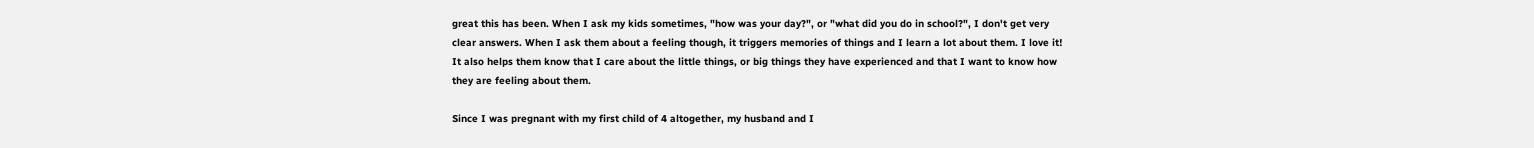great this has been. When I ask my kids sometimes, "how was your day?", or "what did you do in school?", I don't get very clear answers. When I ask them about a feeling though, it triggers memories of things and I learn a lot about them. I love it! It also helps them know that I care about the little things, or big things they have experienced and that I want to know how they are feeling about them.

Since I was pregnant with my first child of 4 altogether, my husband and I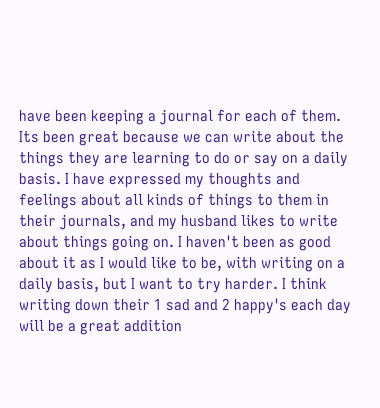have been keeping a journal for each of them. Its been great because we can write about the things they are learning to do or say on a daily basis. I have expressed my thoughts and feelings about all kinds of things to them in their journals, and my husband likes to write about things going on. I haven't been as good about it as I would like to be, with writing on a daily basis, but I want to try harder. I think writing down their 1 sad and 2 happy's each day will be a great addition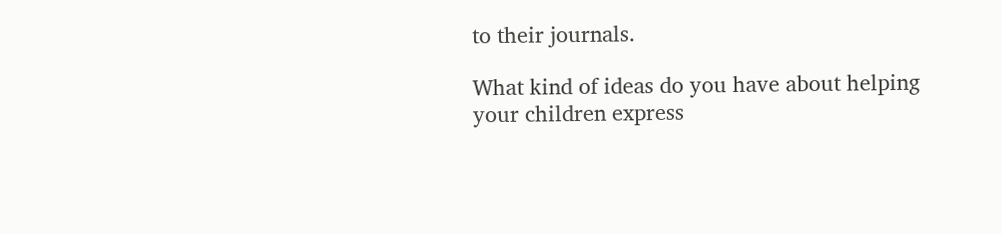to their journals.

What kind of ideas do you have about helping your children express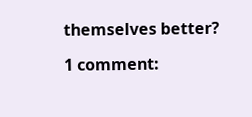themselves better?

1 comment: